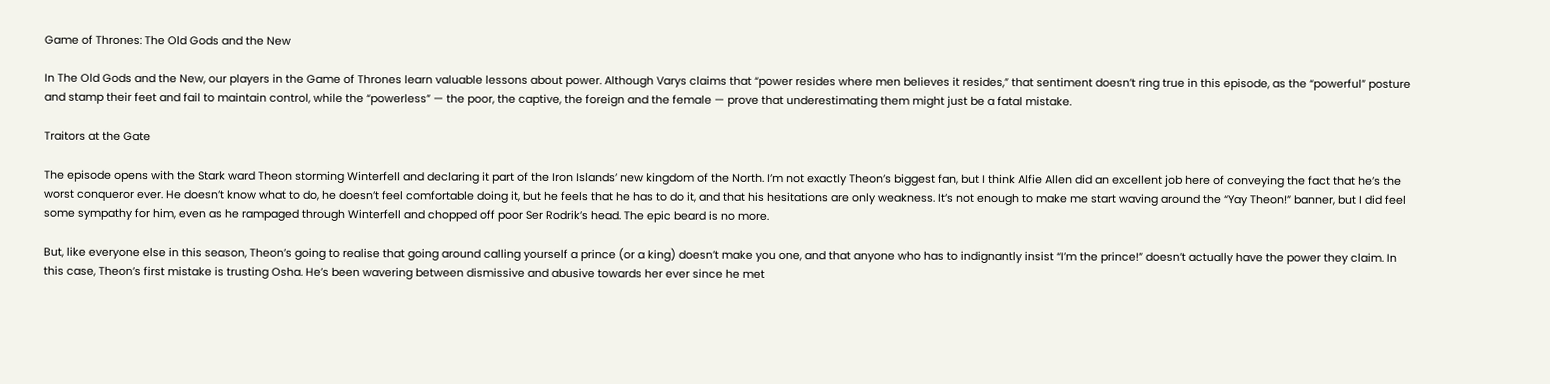Game of Thrones: The Old Gods and the New

In The Old Gods and the New, our players in the Game of Thrones learn valuable lessons about power. Although Varys claims that “power resides where men believes it resides,” that sentiment doesn’t ring true in this episode, as the “powerful” posture and stamp their feet and fail to maintain control, while the “powerless” — the poor, the captive, the foreign and the female — prove that underestimating them might just be a fatal mistake.

Traitors at the Gate

The episode opens with the Stark ward Theon storming Winterfell and declaring it part of the Iron Islands’ new kingdom of the North. I’m not exactly Theon’s biggest fan, but I think Alfie Allen did an excellent job here of conveying the fact that he’s the worst conqueror ever. He doesn’t know what to do, he doesn’t feel comfortable doing it, but he feels that he has to do it, and that his hesitations are only weakness. It’s not enough to make me start waving around the “Yay Theon!” banner, but I did feel some sympathy for him, even as he rampaged through Winterfell and chopped off poor Ser Rodrik’s head. The epic beard is no more.

But, like everyone else in this season, Theon’s going to realise that going around calling yourself a prince (or a king) doesn’t make you one, and that anyone who has to indignantly insist “I’m the prince!” doesn’t actually have the power they claim. In this case, Theon’s first mistake is trusting Osha. He’s been wavering between dismissive and abusive towards her ever since he met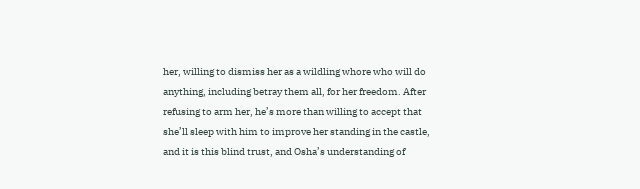her, willing to dismiss her as a wildling whore who will do anything, including betray them all, for her freedom. After refusing to arm her, he’s more than willing to accept that she’ll sleep with him to improve her standing in the castle, and it is this blind trust, and Osha’s understanding of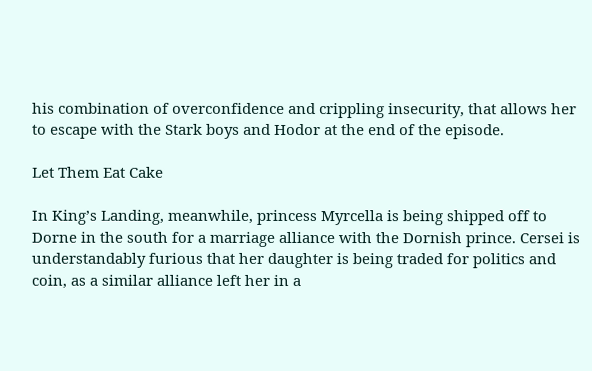his combination of overconfidence and crippling insecurity, that allows her to escape with the Stark boys and Hodor at the end of the episode.

Let Them Eat Cake

In King’s Landing, meanwhile, princess Myrcella is being shipped off to Dorne in the south for a marriage alliance with the Dornish prince. Cersei is understandably furious that her daughter is being traded for politics and coin, as a similar alliance left her in a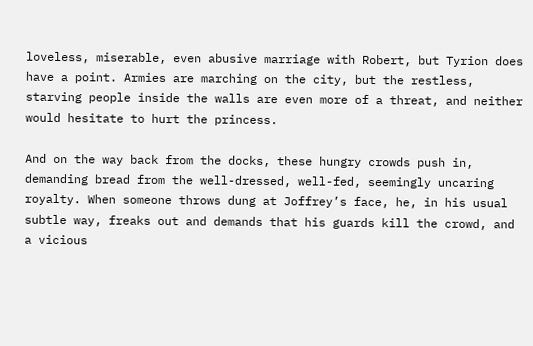loveless, miserable, even abusive marriage with Robert, but Tyrion does have a point. Armies are marching on the city, but the restless, starving people inside the walls are even more of a threat, and neither would hesitate to hurt the princess.

And on the way back from the docks, these hungry crowds push in, demanding bread from the well-dressed, well-fed, seemingly uncaring royalty. When someone throws dung at Joffrey’s face, he, in his usual subtle way, freaks out and demands that his guards kill the crowd, and a vicious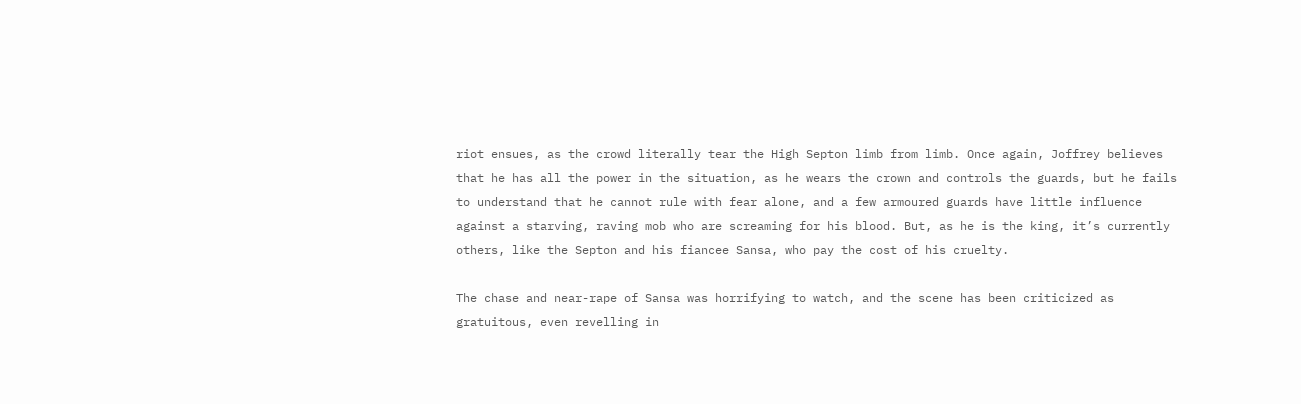riot ensues, as the crowd literally tear the High Septon limb from limb. Once again, Joffrey believes that he has all the power in the situation, as he wears the crown and controls the guards, but he fails to understand that he cannot rule with fear alone, and a few armoured guards have little influence against a starving, raving mob who are screaming for his blood. But, as he is the king, it’s currently others, like the Septon and his fiancee Sansa, who pay the cost of his cruelty.

The chase and near-rape of Sansa was horrifying to watch, and the scene has been criticized as gratuitous, even revelling in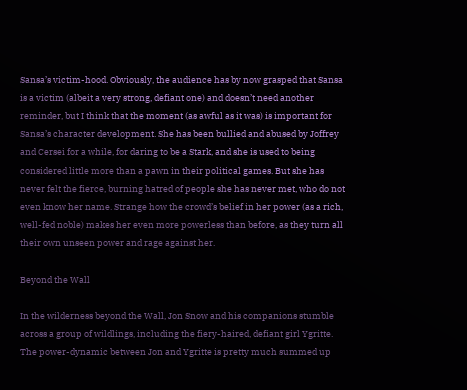Sansa’s victim-hood. Obviously, the audience has by now grasped that Sansa is a victim (albeit a very strong, defiant one) and doesn’t need another reminder, but I think that the moment (as awful as it was) is important for Sansa’s character development. She has been bullied and abused by Joffrey and Cersei for a while, for daring to be a Stark, and she is used to being considered little more than a pawn in their political games. But she has never felt the fierce, burning hatred of people she has never met, who do not even know her name. Strange how the crowd’s belief in her power (as a rich, well-fed noble) makes her even more powerless than before, as they turn all their own unseen power and rage against her.

Beyond the Wall

In the wilderness beyond the Wall, Jon Snow and his companions stumble across a group of wildlings, including the fiery-haired, defiant girl Ygritte. The power-dynamic between Jon and Ygritte is pretty much summed up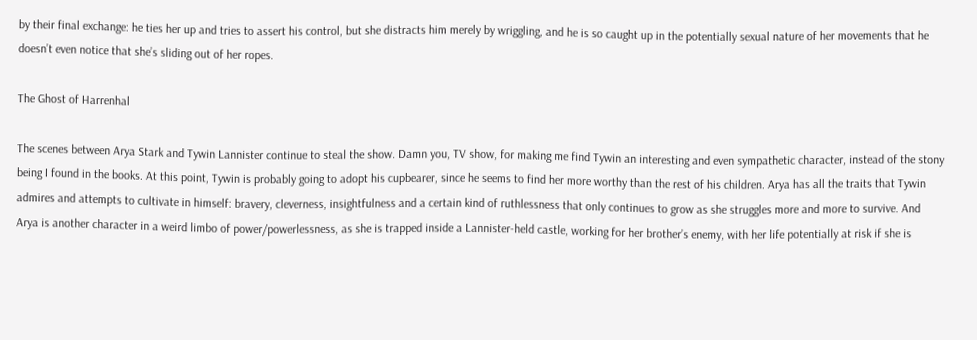by their final exchange: he ties her up and tries to assert his control, but she distracts him merely by wriggling, and he is so caught up in the potentially sexual nature of her movements that he doesn’t even notice that she’s sliding out of her ropes.

The Ghost of Harrenhal

The scenes between Arya Stark and Tywin Lannister continue to steal the show. Damn you, TV show, for making me find Tywin an interesting and even sympathetic character, instead of the stony being I found in the books. At this point, Tywin is probably going to adopt his cupbearer, since he seems to find her more worthy than the rest of his children. Arya has all the traits that Tywin admires and attempts to cultivate in himself: bravery, cleverness, insightfulness and a certain kind of ruthlessness that only continues to grow as she struggles more and more to survive. And Arya is another character in a weird limbo of power/powerlessness, as she is trapped inside a Lannister-held castle, working for her brother’s enemy, with her life potentially at risk if she is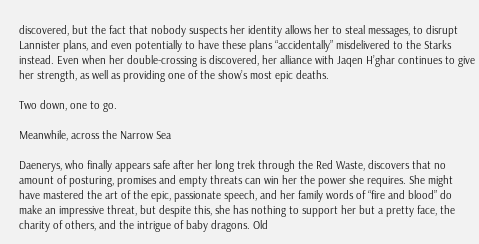discovered, but the fact that nobody suspects her identity allows her to steal messages, to disrupt Lannister plans, and even potentially to have these plans “accidentally” misdelivered to the Starks instead. Even when her double-crossing is discovered, her alliance with Jaqen H’ghar continues to give her strength, as well as providing one of the show’s most epic deaths.

Two down, one to go.

Meanwhile, across the Narrow Sea

Daenerys, who finally appears safe after her long trek through the Red Waste, discovers that no amount of posturing, promises and empty threats can win her the power she requires. She might have mastered the art of the epic, passionate speech, and her family words of “fire and blood” do make an impressive threat, but despite this, she has nothing to support her but a pretty face, the charity of others, and the intrigue of baby dragons. Old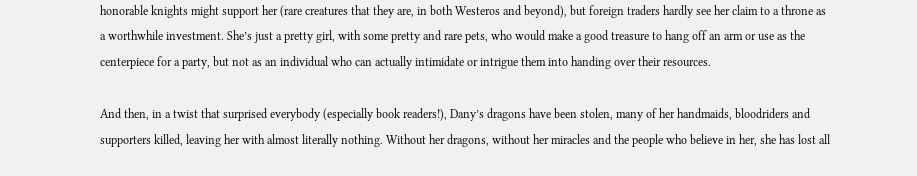honorable knights might support her (rare creatures that they are, in both Westeros and beyond), but foreign traders hardly see her claim to a throne as a worthwhile investment. She’s just a pretty girl, with some pretty and rare pets, who would make a good treasure to hang off an arm or use as the centerpiece for a party, but not as an individual who can actually intimidate or intrigue them into handing over their resources.

And then, in a twist that surprised everybody (especially book readers!), Dany’s dragons have been stolen, many of her handmaids, bloodriders and supporters killed, leaving her with almost literally nothing. Without her dragons, without her miracles and the people who believe in her, she has lost all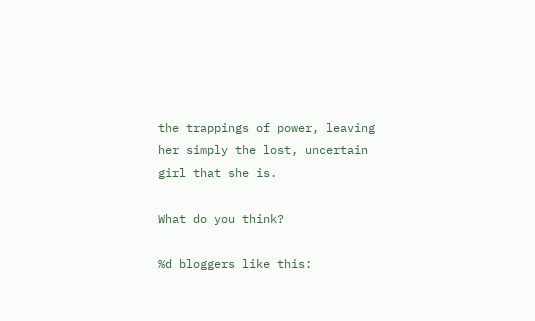the trappings of power, leaving her simply the lost, uncertain girl that she is.

What do you think?

%d bloggers like this: